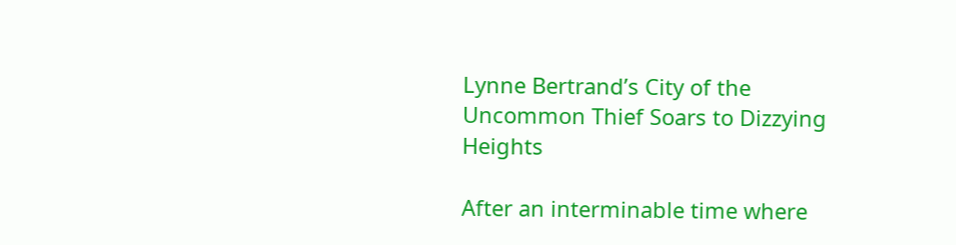Lynne Bertrand’s City of the Uncommon Thief Soars to Dizzying Heights

After an interminable time where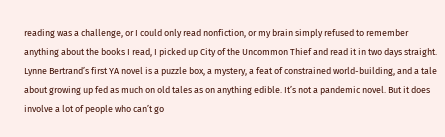reading was a challenge, or I could only read nonfiction, or my brain simply refused to remember anything about the books I read, I picked up City of the Uncommon Thief and read it in two days straight. Lynne Bertrand’s first YA novel is a puzzle box, a mystery, a feat of constrained world-building, and a tale about growing up fed as much on old tales as on anything edible. It’s not a pandemic novel. But it does involve a lot of people who can’t go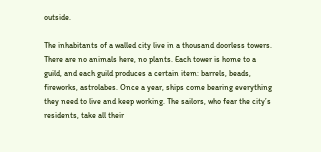outside.

The inhabitants of a walled city live in a thousand doorless towers. There are no animals here, no plants. Each tower is home to a guild, and each guild produces a certain item: barrels, beads, fireworks, astrolabes. Once a year, ships come bearing everything they need to live and keep working. The sailors, who fear the city’s residents, take all their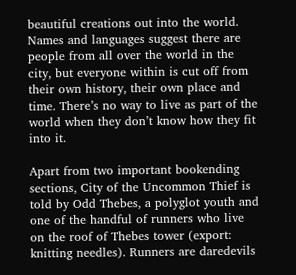beautiful creations out into the world. Names and languages suggest there are people from all over the world in the city, but everyone within is cut off from their own history, their own place and time. There’s no way to live as part of the world when they don’t know how they fit into it.

Apart from two important bookending sections, City of the Uncommon Thief is told by Odd Thebes, a polyglot youth and one of the handful of runners who live on the roof of Thebes tower (export: knitting needles). Runners are daredevils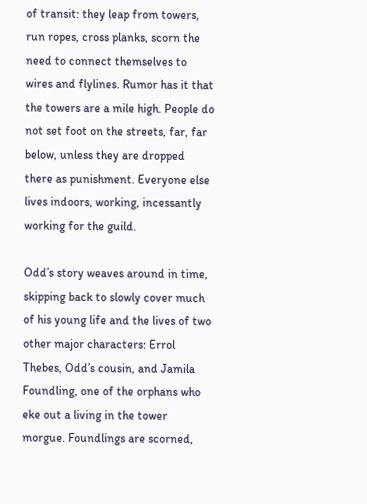of transit: they leap from towers, run ropes, cross planks, scorn the need to connect themselves to wires and flylines. Rumor has it that the towers are a mile high. People do not set foot on the streets, far, far below, unless they are dropped there as punishment. Everyone else lives indoors, working, incessantly working for the guild.

Odd’s story weaves around in time, skipping back to slowly cover much of his young life and the lives of two other major characters: Errol Thebes, Odd’s cousin, and Jamila Foundling, one of the orphans who eke out a living in the tower morgue. Foundlings are scorned,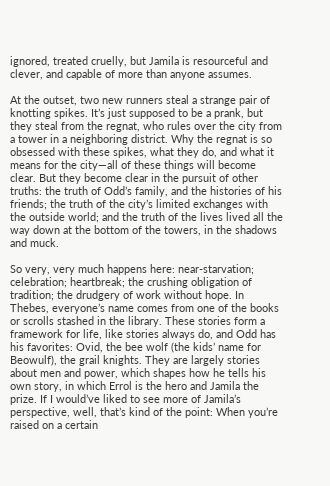ignored, treated cruelly, but Jamila is resourceful and clever, and capable of more than anyone assumes.

At the outset, two new runners steal a strange pair of knotting spikes. It’s just supposed to be a prank, but they steal from the regnat, who rules over the city from a tower in a neighboring district. Why the regnat is so obsessed with these spikes, what they do, and what it means for the city—all of these things will become clear. But they become clear in the pursuit of other truths: the truth of Odd’s family, and the histories of his friends; the truth of the city’s limited exchanges with the outside world; and the truth of the lives lived all the way down at the bottom of the towers, in the shadows and muck.

So very, very much happens here: near-starvation; celebration; heartbreak; the crushing obligation of tradition; the drudgery of work without hope. In Thebes, everyone’s name comes from one of the books or scrolls stashed in the library. These stories form a framework for life, like stories always do, and Odd has his favorites: Ovid, the bee wolf (the kids’ name for Beowulf), the grail knights. They are largely stories about men and power, which shapes how he tells his own story, in which Errol is the hero and Jamila the prize. If I would’ve liked to see more of Jamila’s perspective, well, that’s kind of the point: When you’re raised on a certain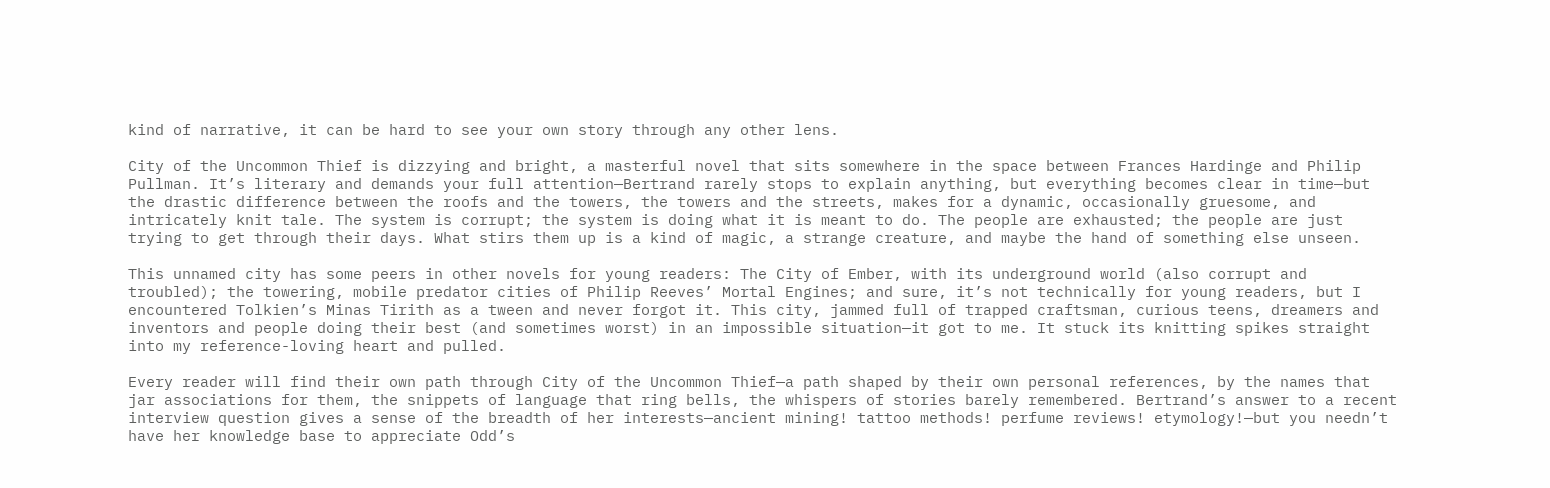kind of narrative, it can be hard to see your own story through any other lens.

City of the Uncommon Thief is dizzying and bright, a masterful novel that sits somewhere in the space between Frances Hardinge and Philip Pullman. It’s literary and demands your full attention—Bertrand rarely stops to explain anything, but everything becomes clear in time—but the drastic difference between the roofs and the towers, the towers and the streets, makes for a dynamic, occasionally gruesome, and intricately knit tale. The system is corrupt; the system is doing what it is meant to do. The people are exhausted; the people are just trying to get through their days. What stirs them up is a kind of magic, a strange creature, and maybe the hand of something else unseen.

This unnamed city has some peers in other novels for young readers: The City of Ember, with its underground world (also corrupt and troubled); the towering, mobile predator cities of Philip Reeves’ Mortal Engines; and sure, it’s not technically for young readers, but I encountered Tolkien’s Minas Tirith as a tween and never forgot it. This city, jammed full of trapped craftsman, curious teens, dreamers and inventors and people doing their best (and sometimes worst) in an impossible situation—it got to me. It stuck its knitting spikes straight into my reference-loving heart and pulled.

Every reader will find their own path through City of the Uncommon Thief—a path shaped by their own personal references, by the names that jar associations for them, the snippets of language that ring bells, the whispers of stories barely remembered. Bertrand’s answer to a recent interview question gives a sense of the breadth of her interests—ancient mining! tattoo methods! perfume reviews! etymology!—but you needn’t have her knowledge base to appreciate Odd’s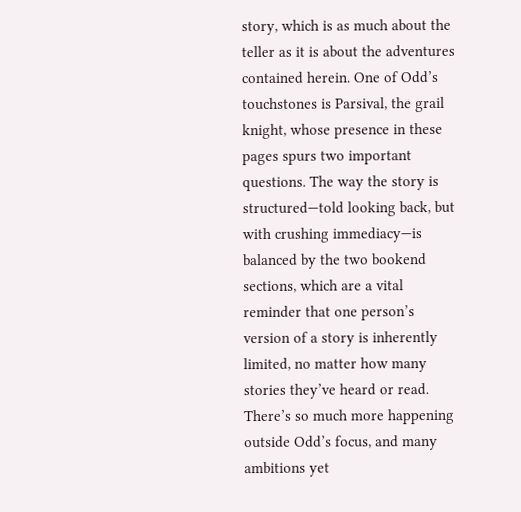story, which is as much about the teller as it is about the adventures contained herein. One of Odd’s touchstones is Parsival, the grail knight, whose presence in these pages spurs two important questions. The way the story is structured—told looking back, but with crushing immediacy—is balanced by the two bookend sections, which are a vital reminder that one person’s version of a story is inherently limited, no matter how many stories they’ve heard or read. There’s so much more happening outside Odd’s focus, and many ambitions yet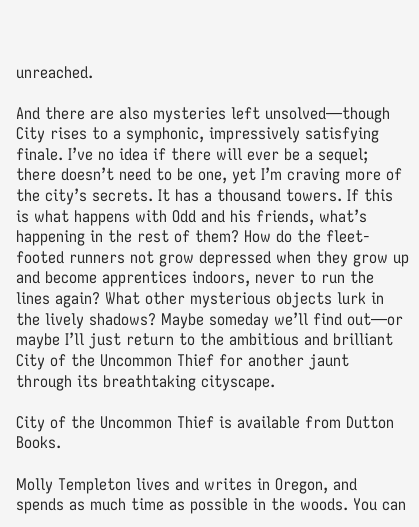unreached.

And there are also mysteries left unsolved—though City rises to a symphonic, impressively satisfying finale. I’ve no idea if there will ever be a sequel; there doesn’t need to be one, yet I’m craving more of the city’s secrets. It has a thousand towers. If this is what happens with Odd and his friends, what’s happening in the rest of them? How do the fleet-footed runners not grow depressed when they grow up and become apprentices indoors, never to run the lines again? What other mysterious objects lurk in the lively shadows? Maybe someday we’ll find out—or maybe I’ll just return to the ambitious and brilliant City of the Uncommon Thief for another jaunt through its breathtaking cityscape.

City of the Uncommon Thief is available from Dutton Books.

Molly Templeton lives and writes in Oregon, and spends as much time as possible in the woods. You can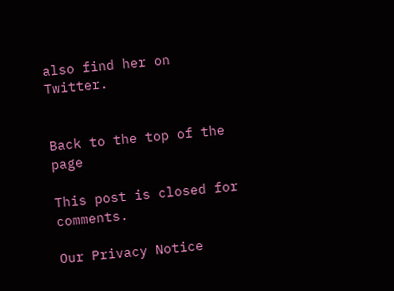also find her on Twitter.


Back to the top of the page

This post is closed for comments.

Our Privacy Notice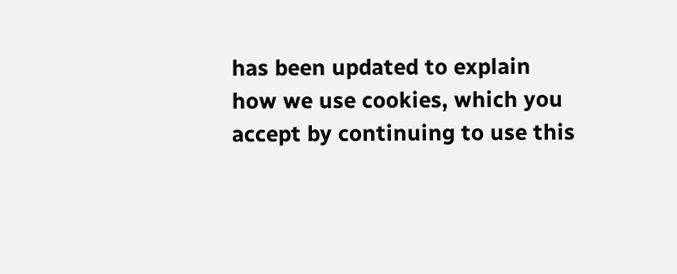has been updated to explain how we use cookies, which you accept by continuing to use this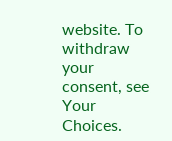website. To withdraw your consent, see Your Choices.